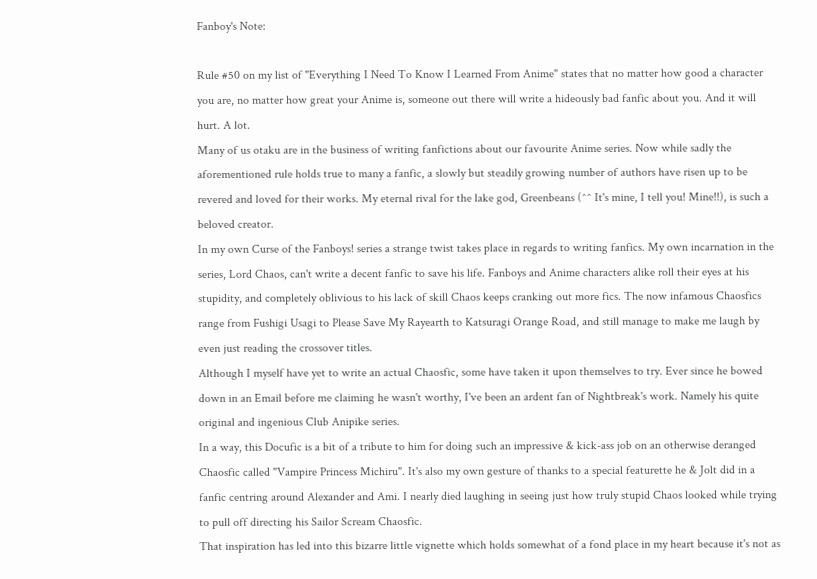Fanboy's Note:

Rule #50 on my list of "Everything I Need To Know I Learned From Anime" states that no matter how good a character you are, no matter how great your Anime is, someone out there will write a hideously bad fanfic about you. And it will hurt. A lot.
Many of us otaku are in the business of writing fanfictions about our favourite Anime series. Now while sadly the aforementioned rule holds true to many a fanfic, a slowly but steadily growing number of authors have risen up to be revered and loved for their works. My eternal rival for the lake god, Greenbeans (^^ It's mine, I tell you! Mine!!), is such a beloved creator.
In my own Curse of the Fanboys! series a strange twist takes place in regards to writing fanfics. My own incarnation in the series, Lord Chaos, can't write a decent fanfic to save his life. Fanboys and Anime characters alike roll their eyes at his stupidity, and completely oblivious to his lack of skill Chaos keeps cranking out more fics. The now infamous Chaosfics range from Fushigi Usagi to Please Save My Rayearth to Katsuragi Orange Road, and still manage to make me laugh by even just reading the crossover titles.
Although I myself have yet to write an actual Chaosfic, some have taken it upon themselves to try. Ever since he bowed down in an Email before me claiming he wasn't worthy, I've been an ardent fan of Nightbreak's work. Namely his quite original and ingenious Club Anipike series.
In a way, this Docufic is a bit of a tribute to him for doing such an impressive & kick-ass job on an otherwise deranged Chaosfic called "Vampire Princess Michiru". It's also my own gesture of thanks to a special featurette he & Jolt did in a fanfic centring around Alexander and Ami. I nearly died laughing in seeing just how truly stupid Chaos looked while trying to pull off directing his Sailor Scream Chaosfic.
That inspiration has led into this bizarre little vignette which holds somewhat of a fond place in my heart because it's not as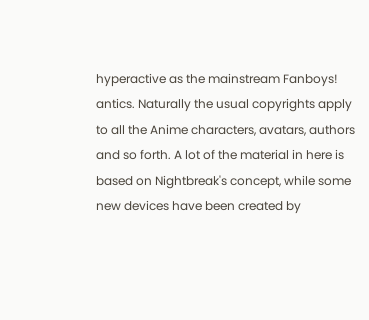hyperactive as the mainstream Fanboys! antics. Naturally the usual copyrights apply to all the Anime characters, avatars, authors and so forth. A lot of the material in here is based on Nightbreak's concept, while some new devices have been created by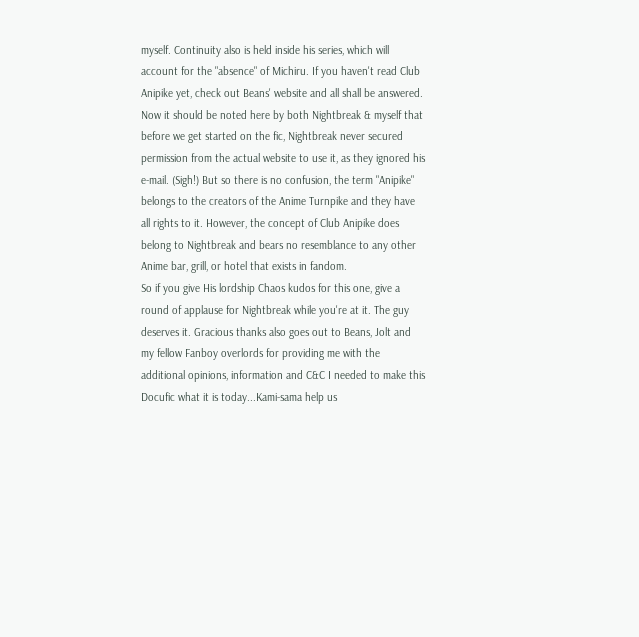myself. Continuity also is held inside his series, which will account for the "absence" of Michiru. If you haven't read Club Anipike yet, check out Beans' website and all shall be answered.
Now it should be noted here by both Nightbreak & myself that
before we get started on the fic, Nightbreak never secured permission from the actual website to use it, as they ignored his e-mail. (Sigh!) But so there is no confusion, the term "Anipike" belongs to the creators of the Anime Turnpike and they have all rights to it. However, the concept of Club Anipike does belong to Nightbreak and bears no resemblance to any other Anime bar, grill, or hotel that exists in fandom.
So if you give His lordship Chaos kudos for this one, give a round of applause for Nightbreak while you're at it. The guy deserves it. Gracious thanks also goes out to Beans, Jolt and my fellow Fanboy overlords for providing me with the additional opinions, information and C&C I needed to make this Docufic what it is today...Kami-sama help us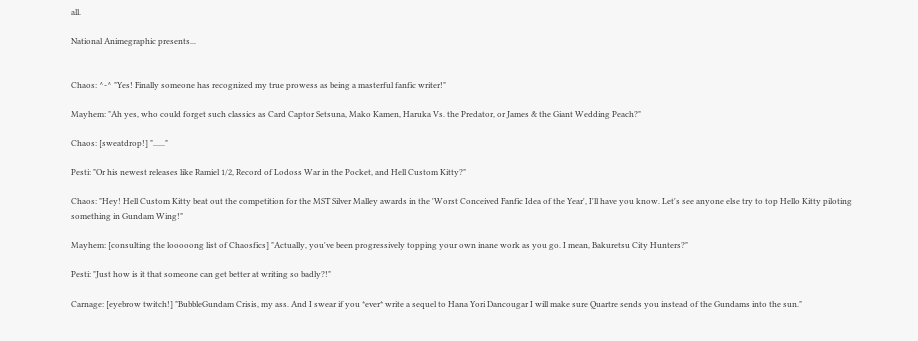all.

National Animegraphic presents...


Chaos: ^-^ "Yes! Finally someone has recognized my true prowess as being a masterful fanfic writer!"

Mayhem: "Ah yes, who could forget such classics as Card Captor Setsuna, Mako Kamen, Haruka Vs. the Predator, or James & the Giant Wedding Peach?"

Chaos: [sweatdrop!] "......"

Pesti: "Or his newest releases like Ramiel 1/2, Record of Lodoss War in the Pocket, and Hell Custom Kitty?"

Chaos: "Hey! Hell Custom Kitty beat out the competition for the MST Silver Malley awards in the 'Worst Conceived Fanfic Idea of the Year', I'll have you know. Let's see anyone else try to top Hello Kitty piloting something in Gundam Wing!"

Mayhem: [consulting the looooong list of Chaosfics] "Actually, you've been progressively topping your own inane work as you go. I mean, Bakuretsu City Hunters?"

Pesti: "Just how is it that someone can get better at writing so badly?!"

Carnage: [eyebrow twitch!] "BubbleGundam Crisis, my ass. And I swear if you *ever* write a sequel to Hana Yori Dancougar I will make sure Quartre sends you instead of the Gundams into the sun."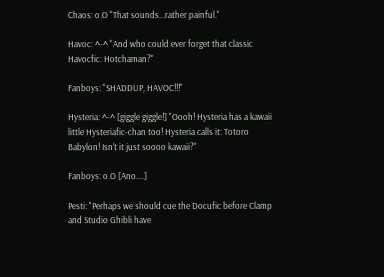Chaos: o.O "That sounds...rather painful."

Havoc: ^-^ "And who could ever forget that classic Havocfic: Hotchaman?"

Fanboys: "SHADDUP, HAVOC!!!"

Hysteria: ^-^ [giggle giggle!] "Oooh! Hysteria has a kawaii little Hysteriafic-chan too! Hysteria calls it: Totoro Babylon! Isn't it just soooo kawaii?"

Fanboys: o.O [Ano....]

Pesti: "Perhaps we should cue the Docufic before Clamp and Studio Ghibli have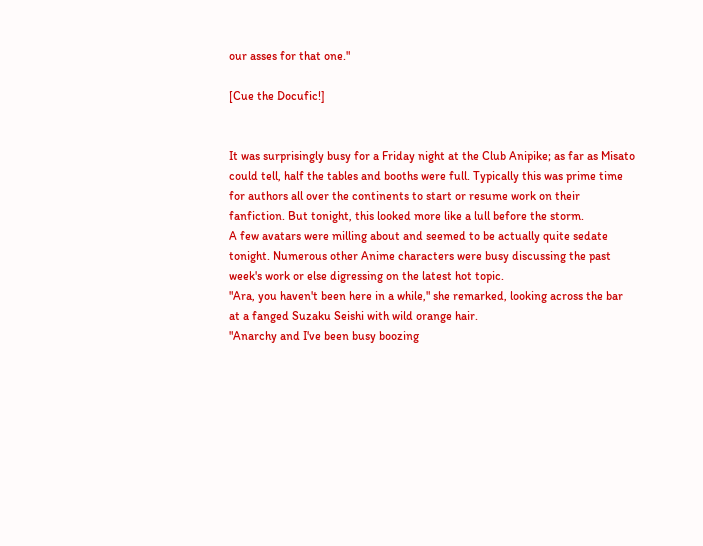our asses for that one."

[Cue the Docufic!]


It was surprisingly busy for a Friday night at the Club Anipike; as far as Misato could tell, half the tables and booths were full. Typically this was prime time for authors all over the continents to start or resume work on their fanfiction. But tonight, this looked more like a lull before the storm.
A few avatars were milling about and seemed to be actually quite sedate tonight. Numerous other Anime characters were busy discussing the past week's work or else digressing on the latest hot topic.
"Ara, you haven't been here in a while," she remarked, looking across the bar at a fanged Suzaku Seishi with wild orange hair.
"Anarchy and I've been busy boozing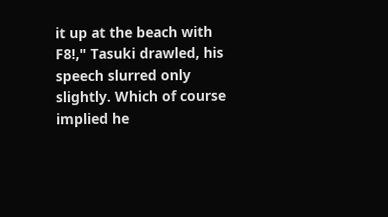it up at the beach with F8!," Tasuki drawled, his speech slurred only slightly. Which of course implied he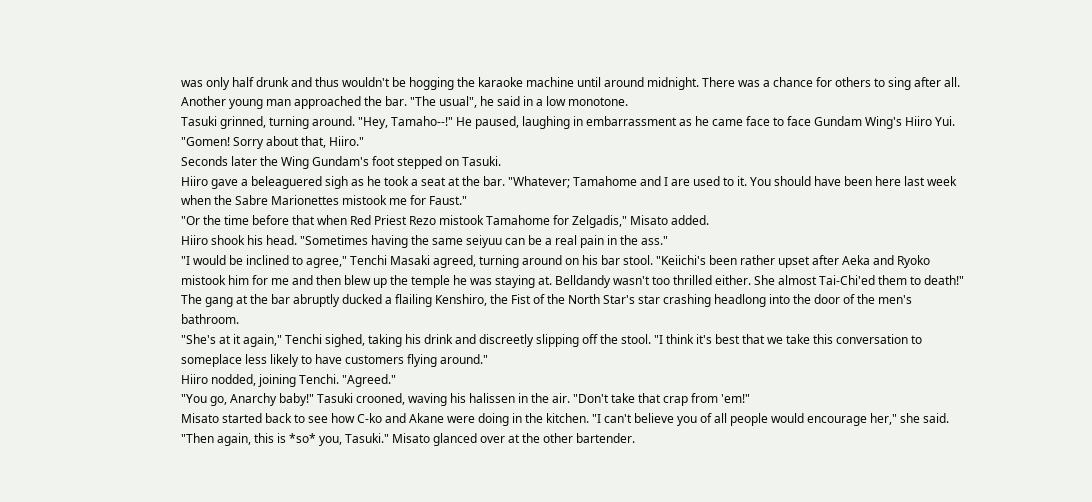was only half drunk and thus wouldn't be hogging the karaoke machine until around midnight. There was a chance for others to sing after all.
Another young man approached the bar. "The usual", he said in a low monotone.
Tasuki grinned, turning around. "Hey, Tamaho--!" He paused, laughing in embarrassment as he came face to face Gundam Wing's Hiiro Yui. "Gomen! Sorry about that, Hiiro."
Seconds later the Wing Gundam's foot stepped on Tasuki.
Hiiro gave a beleaguered sigh as he took a seat at the bar. "Whatever; Tamahome and I are used to it. You should have been here last week when the Sabre Marionettes mistook me for Faust."
"Or the time before that when Red Priest Rezo mistook Tamahome for Zelgadis," Misato added.
Hiiro shook his head. "Sometimes having the same seiyuu can be a real pain in the ass."
"I would be inclined to agree," Tenchi Masaki agreed, turning around on his bar stool. "Keiichi's been rather upset after Aeka and Ryoko mistook him for me and then blew up the temple he was staying at. Belldandy wasn't too thrilled either. She almost Tai-Chi'ed them to death!"
The gang at the bar abruptly ducked a flailing Kenshiro, the Fist of the North Star's star crashing headlong into the door of the men's bathroom.
"She's at it again," Tenchi sighed, taking his drink and discreetly slipping off the stool. "I think it's best that we take this conversation to someplace less likely to have customers flying around."
Hiiro nodded, joining Tenchi. "Agreed."
"You go, Anarchy baby!" Tasuki crooned, waving his halissen in the air. "Don't take that crap from 'em!"
Misato started back to see how C-ko and Akane were doing in the kitchen. "I can't believe you of all people would encourage her," she said. "Then again, this is *so* you, Tasuki." Misato glanced over at the other bartender.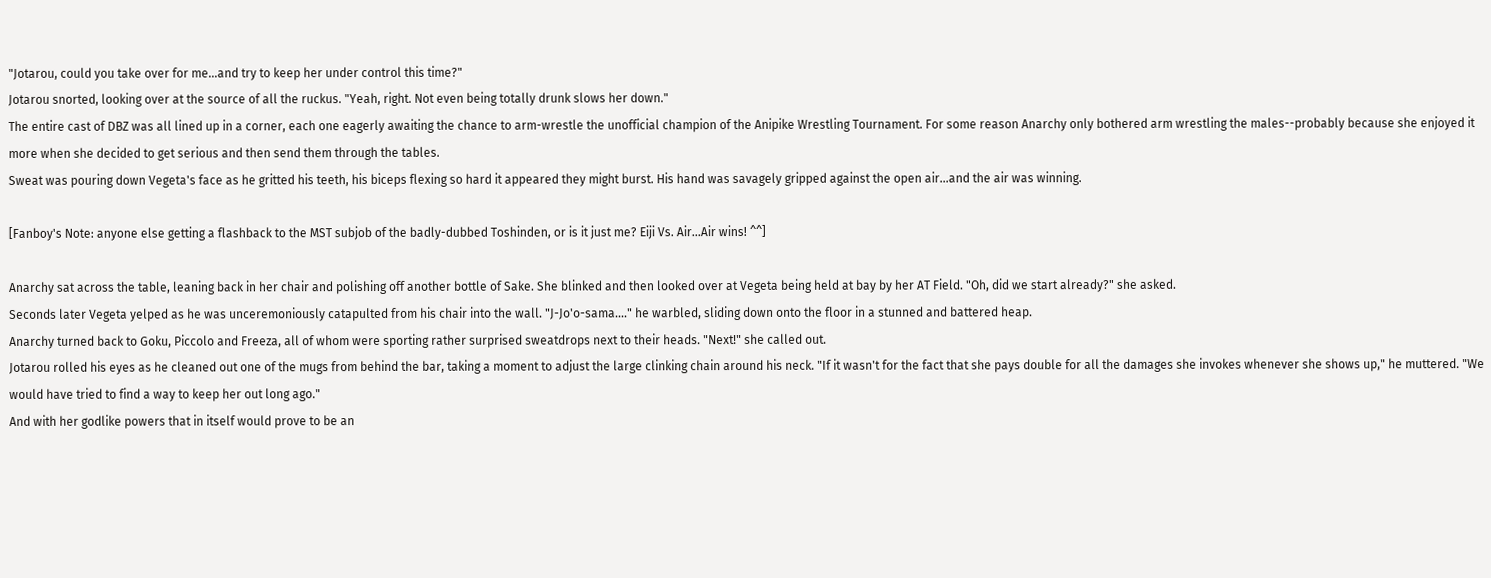"Jotarou, could you take over for me...and try to keep her under control this time?"
Jotarou snorted, looking over at the source of all the ruckus. "Yeah, right. Not even being totally drunk slows her down."
The entire cast of DBZ was all lined up in a corner, each one eagerly awaiting the chance to arm-wrestle the unofficial champion of the Anipike Wrestling Tournament. For some reason Anarchy only bothered arm wrestling the males--probably because she enjoyed it more when she decided to get serious and then send them through the tables.
Sweat was pouring down Vegeta's face as he gritted his teeth, his biceps flexing so hard it appeared they might burst. His hand was savagely gripped against the open air...and the air was winning.

[Fanboy's Note: anyone else getting a flashback to the MST subjob of the badly-dubbed Toshinden, or is it just me? Eiji Vs. Air...Air wins! ^^]

Anarchy sat across the table, leaning back in her chair and polishing off another bottle of Sake. She blinked and then looked over at Vegeta being held at bay by her AT Field. "Oh, did we start already?" she asked.
Seconds later Vegeta yelped as he was unceremoniously catapulted from his chair into the wall. "J-Jo'o-sama...." he warbled, sliding down onto the floor in a stunned and battered heap.
Anarchy turned back to Goku, Piccolo and Freeza, all of whom were sporting rather surprised sweatdrops next to their heads. "Next!" she called out.
Jotarou rolled his eyes as he cleaned out one of the mugs from behind the bar, taking a moment to adjust the large clinking chain around his neck. "If it wasn't for the fact that she pays double for all the damages she invokes whenever she shows up," he muttered. "We would have tried to find a way to keep her out long ago."
And with her godlike powers that in itself would prove to be an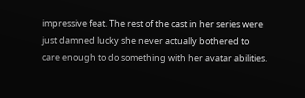impressive feat. The rest of the cast in her series were just damned lucky she never actually bothered to care enough to do something with her avatar abilities.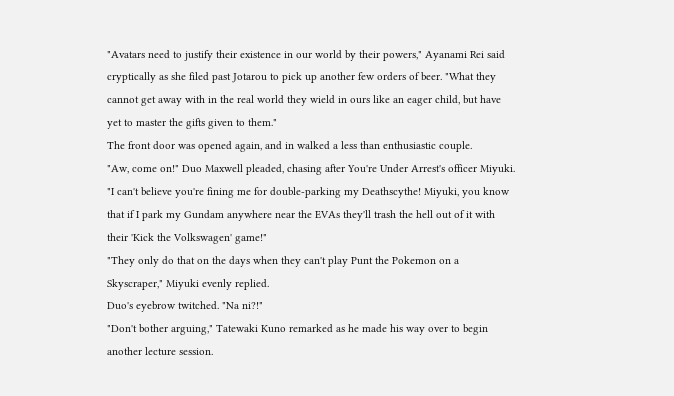"Avatars need to justify their existence in our world by their powers," Ayanami Rei said cryptically as she filed past Jotarou to pick up another few orders of beer. "What they cannot get away with in the real world they wield in ours like an eager child, but have yet to master the gifts given to them."
The front door was opened again, and in walked a less than enthusiastic couple.
"Aw, come on!" Duo Maxwell pleaded, chasing after You're Under Arrest's officer Miyuki. "I can't believe you're fining me for double-parking my Deathscythe! Miyuki, you know that if I park my Gundam anywhere near the EVAs they'll trash the hell out of it with their 'Kick the Volkswagen' game!"
"They only do that on the days when they can't play Punt the Pokemon on a Skyscraper," Miyuki evenly replied.
Duo's eyebrow twitched. "Na ni?!"
"Don't bother arguing," Tatewaki Kuno remarked as he made his way over to begin another lecture session.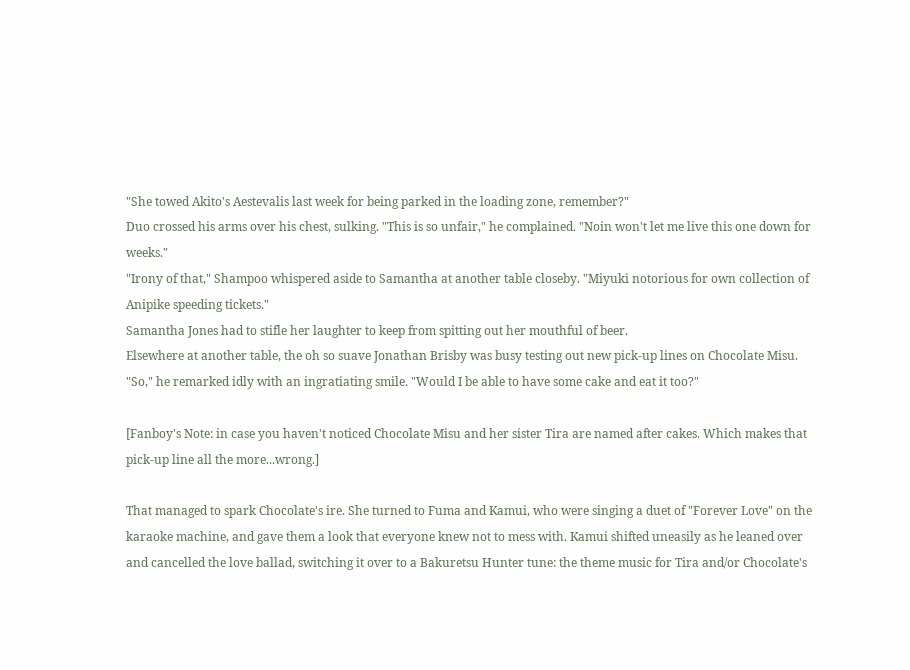"She towed Akito's Aestevalis last week for being parked in the loading zone, remember?"
Duo crossed his arms over his chest, sulking. "This is so unfair," he complained. "Noin won't let me live this one down for weeks."
"Irony of that," Shampoo whispered aside to Samantha at another table closeby. "Miyuki notorious for own collection of Anipike speeding tickets."
Samantha Jones had to stifle her laughter to keep from spitting out her mouthful of beer.
Elsewhere at another table, the oh so suave Jonathan Brisby was busy testing out new pick-up lines on Chocolate Misu. "So," he remarked idly with an ingratiating smile. "Would I be able to have some cake and eat it too?"

[Fanboy's Note: in case you haven't noticed Chocolate Misu and her sister Tira are named after cakes. Which makes that pick-up line all the more...wrong.]

That managed to spark Chocolate's ire. She turned to Fuma and Kamui, who were singing a duet of "Forever Love" on the karaoke machine, and gave them a look that everyone knew not to mess with. Kamui shifted uneasily as he leaned over and cancelled the love ballad, switching it over to a Bakuretsu Hunter tune: the theme music for Tira and/or Chocolate's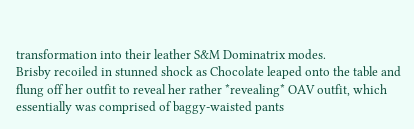transformation into their leather S&M Dominatrix modes.
Brisby recoiled in stunned shock as Chocolate leaped onto the table and flung off her outfit to reveal her rather *revealing* OAV outfit, which essentially was comprised of baggy-waisted pants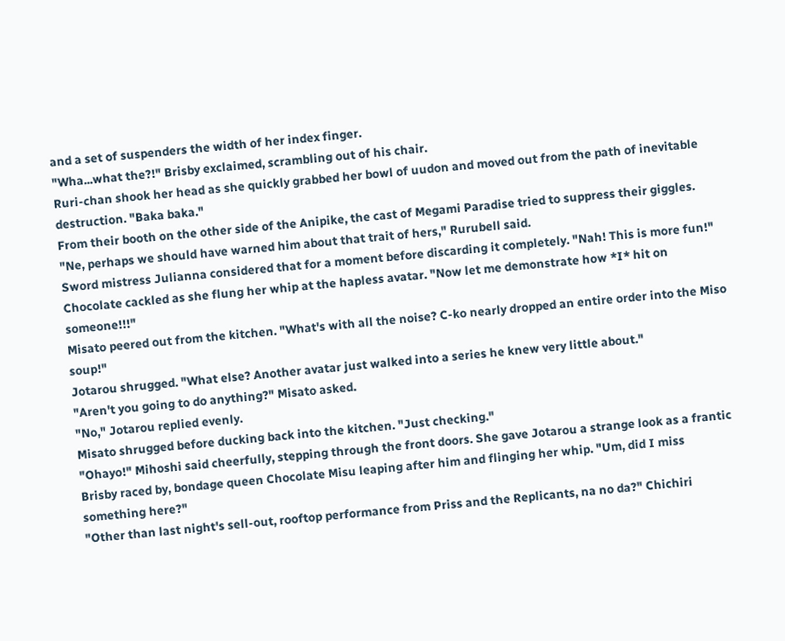and a set of suspenders the width of her index finger.
"Wha...what the?!" Brisby exclaimed, scrambling out of his chair.
Ruri-chan shook her head as she quickly grabbed her bowl of uudon and moved out from the path of inevitable destruction. "Baka baka."
From their booth on the other side of the Anipike, the cast of Megami Paradise tried to suppress their giggles. "Ne, perhaps we should have warned him about that trait of hers," Rurubell said.
Sword mistress Julianna considered that for a moment before discarding it completely. "Nah! This is more fun!"
Chocolate cackled as she flung her whip at the hapless avatar. "Now let me demonstrate how *I* hit on someone!!!"
Misato peered out from the kitchen. "What's with all the noise? C-ko nearly dropped an entire order into the Miso soup!"
Jotarou shrugged. "What else? Another avatar just walked into a series he knew very little about."
"Aren't you going to do anything?" Misato asked.
"No," Jotarou replied evenly.
Misato shrugged before ducking back into the kitchen. "Just checking."
"Ohayo!" Mihoshi said cheerfully, stepping through the front doors. She gave Jotarou a strange look as a frantic Brisby raced by, bondage queen Chocolate Misu leaping after him and flinging her whip. "Um, did I miss something here?"
"Other than last night's sell-out, rooftop performance from Priss and the Replicants, na no da?" Chichiri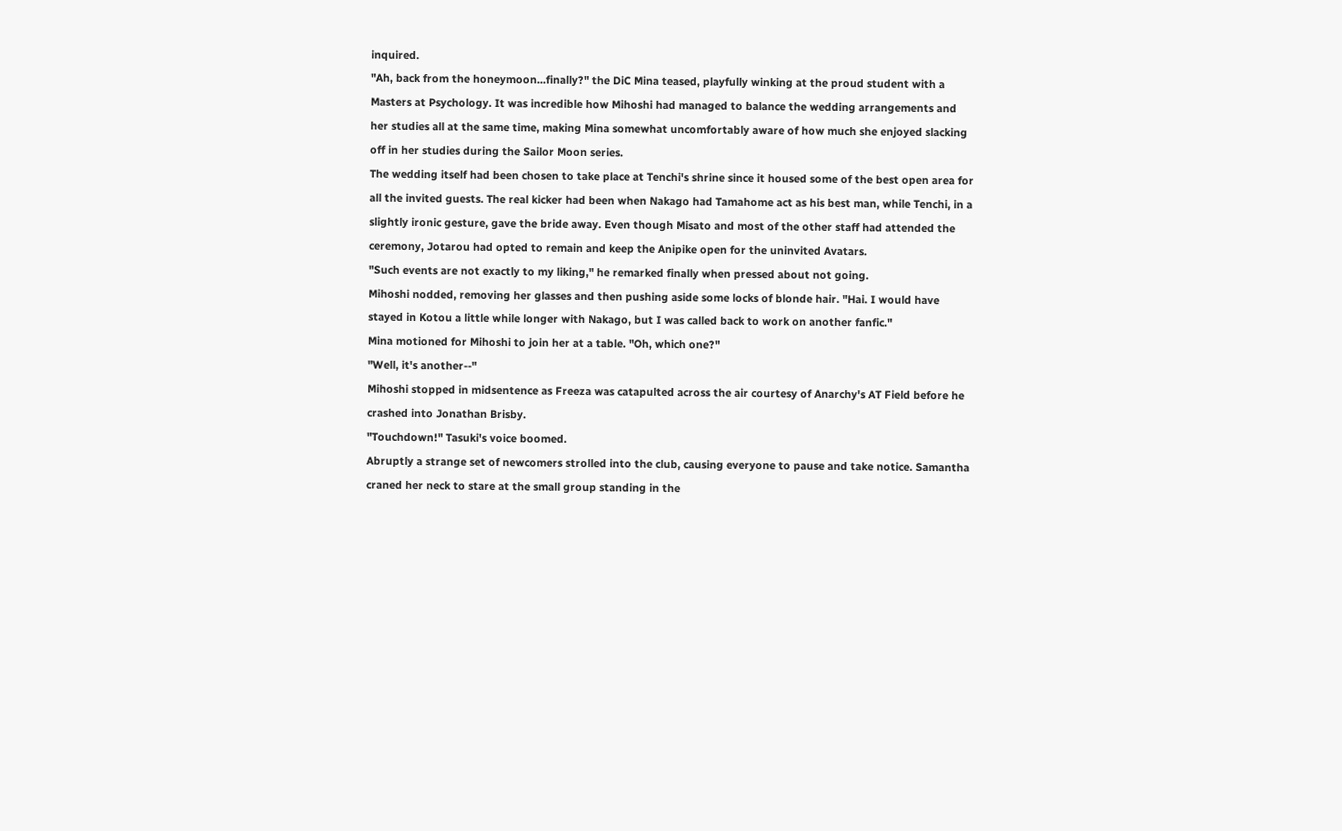inquired.
"Ah, back from the honeymoon...finally?" the DiC Mina teased, playfully winking at the proud student with a Masters at Psychology. It was incredible how Mihoshi had managed to balance the wedding arrangements and her studies all at the same time, making Mina somewhat uncomfortably aware of how much she enjoyed slacking off in her studies during the Sailor Moon series.
The wedding itself had been chosen to take place at Tenchi's shrine since it housed some of the best open area for all the invited guests. The real kicker had been when Nakago had Tamahome act as his best man, while Tenchi, in a slightly ironic gesture, gave the bride away. Even though Misato and most of the other staff had attended the ceremony, Jotarou had opted to remain and keep the Anipike open for the uninvited Avatars.
"Such events are not exactly to my liking," he remarked finally when pressed about not going.
Mihoshi nodded, removing her glasses and then pushing aside some locks of blonde hair. "Hai. I would have stayed in Kotou a little while longer with Nakago, but I was called back to work on another fanfic."
Mina motioned for Mihoshi to join her at a table. "Oh, which one?"
"Well, it's another--"
Mihoshi stopped in midsentence as Freeza was catapulted across the air courtesy of Anarchy's AT Field before he crashed into Jonathan Brisby.
"Touchdown!" Tasuki's voice boomed.
Abruptly a strange set of newcomers strolled into the club, causing everyone to pause and take notice. Samantha craned her neck to stare at the small group standing in the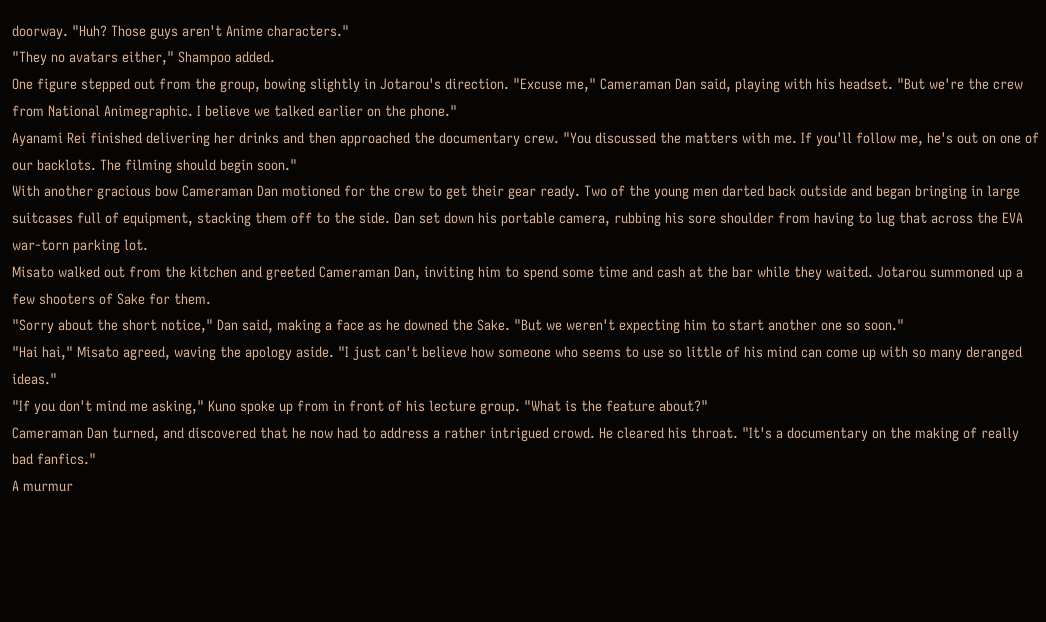doorway. "Huh? Those guys aren't Anime characters."
"They no avatars either," Shampoo added.
One figure stepped out from the group, bowing slightly in Jotarou's direction. "Excuse me," Cameraman Dan said, playing with his headset. "But we're the crew from National Animegraphic. I believe we talked earlier on the phone."
Ayanami Rei finished delivering her drinks and then approached the documentary crew. "You discussed the matters with me. If you'll follow me, he's out on one of our backlots. The filming should begin soon."
With another gracious bow Cameraman Dan motioned for the crew to get their gear ready. Two of the young men darted back outside and began bringing in large suitcases full of equipment, stacking them off to the side. Dan set down his portable camera, rubbing his sore shoulder from having to lug that across the EVA war-torn parking lot.
Misato walked out from the kitchen and greeted Cameraman Dan, inviting him to spend some time and cash at the bar while they waited. Jotarou summoned up a few shooters of Sake for them.
"Sorry about the short notice," Dan said, making a face as he downed the Sake. "But we weren't expecting him to start another one so soon."
"Hai hai," Misato agreed, waving the apology aside. "I just can't believe how someone who seems to use so little of his mind can come up with so many deranged ideas."
"If you don't mind me asking," Kuno spoke up from in front of his lecture group. "What is the feature about?"
Cameraman Dan turned, and discovered that he now had to address a rather intrigued crowd. He cleared his throat. "It's a documentary on the making of really bad fanfics."
A murmur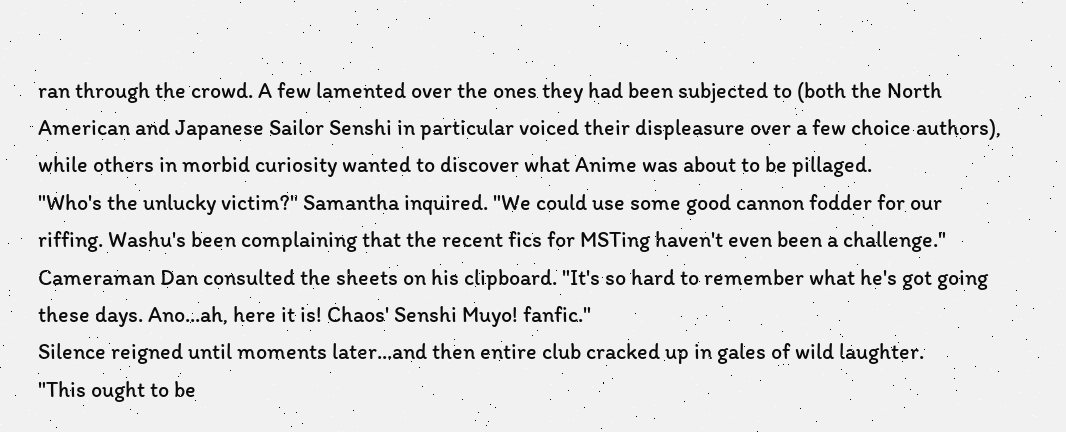ran through the crowd. A few lamented over the ones they had been subjected to (both the North American and Japanese Sailor Senshi in particular voiced their displeasure over a few choice authors), while others in morbid curiosity wanted to discover what Anime was about to be pillaged.
"Who's the unlucky victim?" Samantha inquired. "We could use some good cannon fodder for our riffing. Washu's been complaining that the recent fics for MSTing haven't even been a challenge."
Cameraman Dan consulted the sheets on his clipboard. "It's so hard to remember what he's got going these days. Ano...ah, here it is! Chaos' Senshi Muyo! fanfic."
Silence reigned until moments later...and then entire club cracked up in gales of wild laughter.
"This ought to be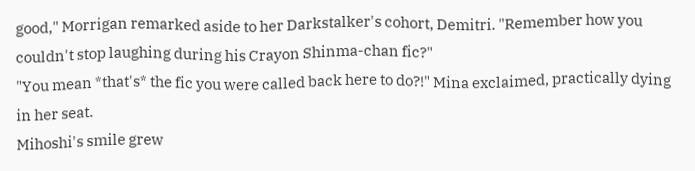good," Morrigan remarked aside to her Darkstalker's cohort, Demitri. "Remember how you couldn't stop laughing during his Crayon Shinma-chan fic?"
"You mean *that's* the fic you were called back here to do?!" Mina exclaimed, practically dying in her seat.
Mihoshi's smile grew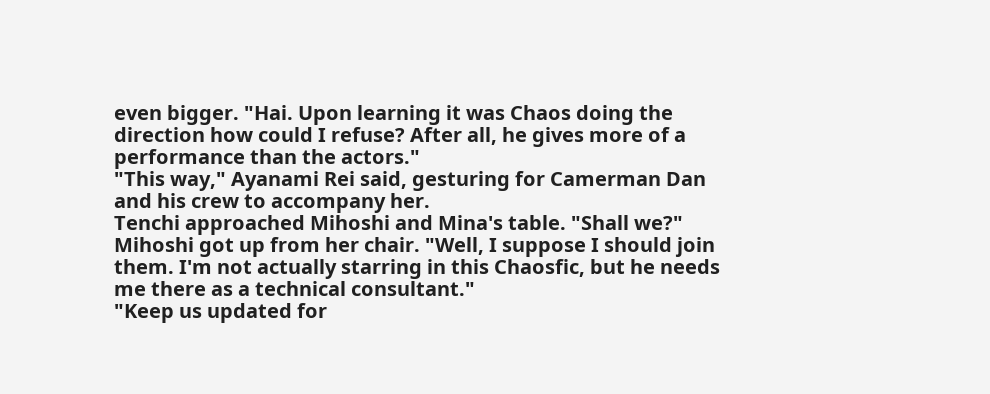even bigger. "Hai. Upon learning it was Chaos doing the direction how could I refuse? After all, he gives more of a performance than the actors."
"This way," Ayanami Rei said, gesturing for Camerman Dan and his crew to accompany her.
Tenchi approached Mihoshi and Mina's table. "Shall we?"
Mihoshi got up from her chair. "Well, I suppose I should join them. I'm not actually starring in this Chaosfic, but he needs me there as a technical consultant."
"Keep us updated for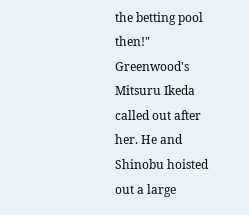the betting pool then!" Greenwood's Mitsuru Ikeda called out after her. He and Shinobu hoisted out a large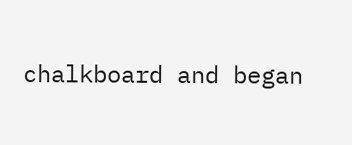chalkboard and began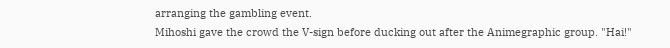arranging the gambling event.
Mihoshi gave the crowd the V-sign before ducking out after the Animegraphic group. "Hai!"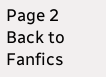Page 2
Back to Fanfics